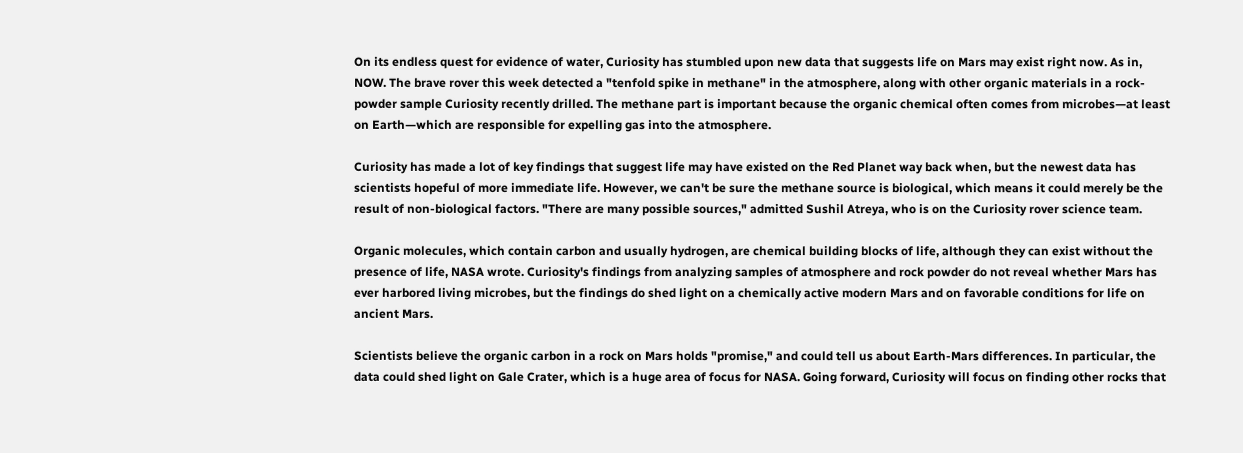On its endless quest for evidence of water, Curiosity has stumbled upon new data that suggests life on Mars may exist right now. As in, NOW. The brave rover this week detected a "tenfold spike in methane" in the atmosphere, along with other organic materials in a rock-powder sample Curiosity recently drilled. The methane part is important because the organic chemical often comes from microbes—at least on Earth—which are responsible for expelling gas into the atmosphere.

Curiosity has made a lot of key findings that suggest life may have existed on the Red Planet way back when, but the newest data has scientists hopeful of more immediate life. However, we can't be sure the methane source is biological, which means it could merely be the result of non-biological factors. "There are many possible sources," admitted Sushil Atreya, who is on the Curiosity rover science team.

Organic molecules, which contain carbon and usually hydrogen, are chemical building blocks of life, although they can exist without the presence of life, NASA wrote. Curiosity's findings from analyzing samples of atmosphere and rock powder do not reveal whether Mars has ever harbored living microbes, but the findings do shed light on a chemically active modern Mars and on favorable conditions for life on ancient Mars.

Scientists believe the organic carbon in a rock on Mars holds "promise," and could tell us about Earth-Mars differences. In particular, the data could shed light on Gale Crater, which is a huge area of focus for NASA. Going forward, Curiosity will focus on finding other rocks that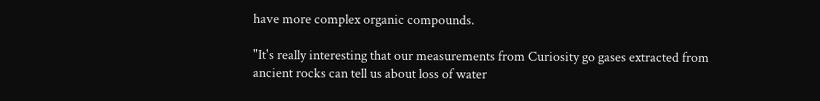have more complex organic compounds.

"It's really interesting that our measurements from Curiosity go gases extracted from ancient rocks can tell us about loss of water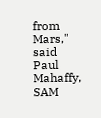from Mars," said Paul Mahaffy, SAM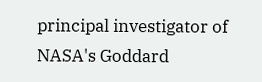principal investigator of NASA's Goddard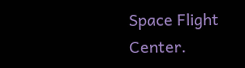Space Flight Center.